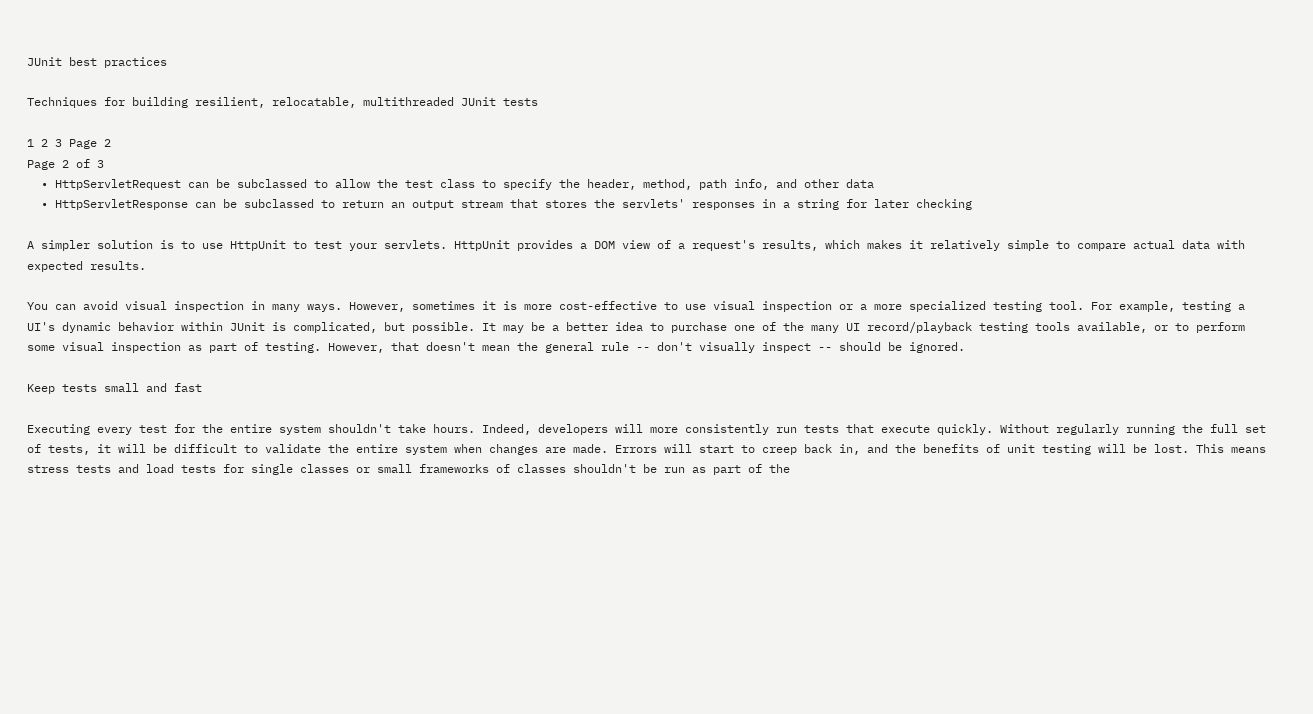JUnit best practices

Techniques for building resilient, relocatable, multithreaded JUnit tests

1 2 3 Page 2
Page 2 of 3
  • HttpServletRequest can be subclassed to allow the test class to specify the header, method, path info, and other data
  • HttpServletResponse can be subclassed to return an output stream that stores the servlets' responses in a string for later checking

A simpler solution is to use HttpUnit to test your servlets. HttpUnit provides a DOM view of a request's results, which makes it relatively simple to compare actual data with expected results.

You can avoid visual inspection in many ways. However, sometimes it is more cost-effective to use visual inspection or a more specialized testing tool. For example, testing a UI's dynamic behavior within JUnit is complicated, but possible. It may be a better idea to purchase one of the many UI record/playback testing tools available, or to perform some visual inspection as part of testing. However, that doesn't mean the general rule -- don't visually inspect -- should be ignored.

Keep tests small and fast

Executing every test for the entire system shouldn't take hours. Indeed, developers will more consistently run tests that execute quickly. Without regularly running the full set of tests, it will be difficult to validate the entire system when changes are made. Errors will start to creep back in, and the benefits of unit testing will be lost. This means stress tests and load tests for single classes or small frameworks of classes shouldn't be run as part of the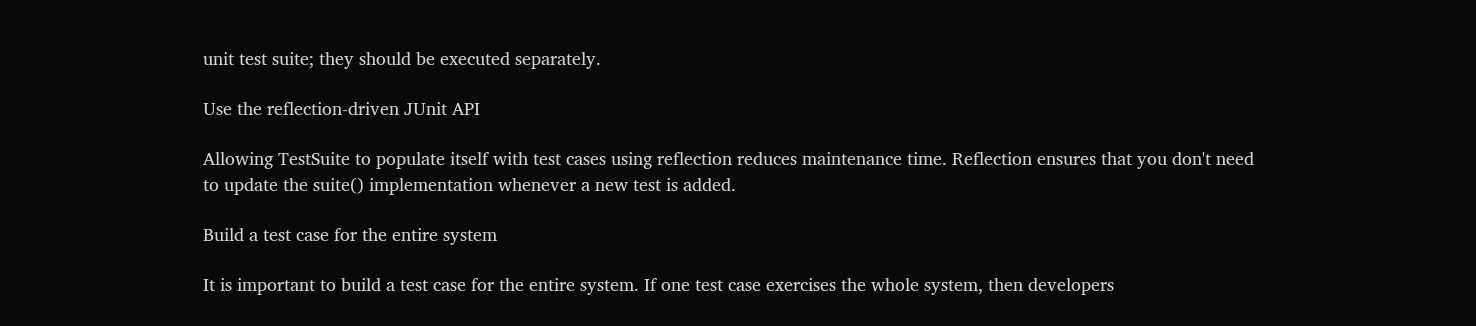unit test suite; they should be executed separately.

Use the reflection-driven JUnit API

Allowing TestSuite to populate itself with test cases using reflection reduces maintenance time. Reflection ensures that you don't need to update the suite() implementation whenever a new test is added.

Build a test case for the entire system

It is important to build a test case for the entire system. If one test case exercises the whole system, then developers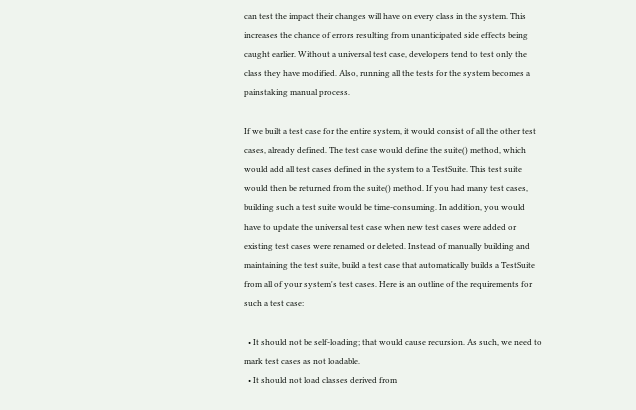can test the impact their changes will have on every class in the system. This increases the chance of errors resulting from unanticipated side effects being caught earlier. Without a universal test case, developers tend to test only the class they have modified. Also, running all the tests for the system becomes a painstaking manual process.

If we built a test case for the entire system, it would consist of all the other test cases, already defined. The test case would define the suite() method, which would add all test cases defined in the system to a TestSuite. This test suite would then be returned from the suite() method. If you had many test cases, building such a test suite would be time-consuming. In addition, you would have to update the universal test case when new test cases were added or existing test cases were renamed or deleted. Instead of manually building and maintaining the test suite, build a test case that automatically builds a TestSuite from all of your system's test cases. Here is an outline of the requirements for such a test case:

  • It should not be self-loading; that would cause recursion. As such, we need to mark test cases as not loadable.
  • It should not load classes derived from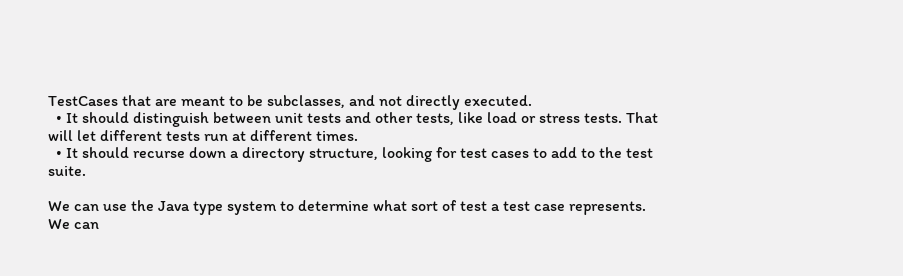TestCases that are meant to be subclasses, and not directly executed.
  • It should distinguish between unit tests and other tests, like load or stress tests. That will let different tests run at different times.
  • It should recurse down a directory structure, looking for test cases to add to the test suite.

We can use the Java type system to determine what sort of test a test case represents. We can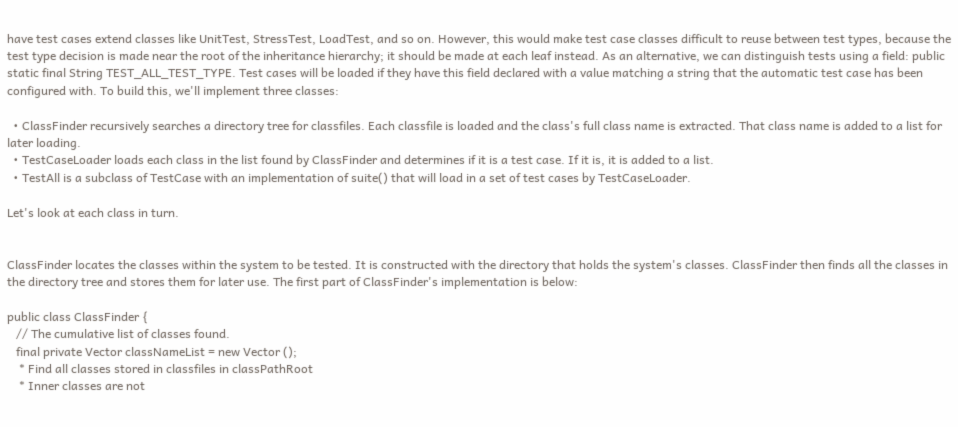have test cases extend classes like UnitTest, StressTest, LoadTest, and so on. However, this would make test case classes difficult to reuse between test types, because the test type decision is made near the root of the inheritance hierarchy; it should be made at each leaf instead. As an alternative, we can distinguish tests using a field: public static final String TEST_ALL_TEST_TYPE. Test cases will be loaded if they have this field declared with a value matching a string that the automatic test case has been configured with. To build this, we'll implement three classes:

  • ClassFinder recursively searches a directory tree for classfiles. Each classfile is loaded and the class's full class name is extracted. That class name is added to a list for later loading.
  • TestCaseLoader loads each class in the list found by ClassFinder and determines if it is a test case. If it is, it is added to a list.
  • TestAll is a subclass of TestCase with an implementation of suite() that will load in a set of test cases by TestCaseLoader.

Let's look at each class in turn.


ClassFinder locates the classes within the system to be tested. It is constructed with the directory that holds the system's classes. ClassFinder then finds all the classes in the directory tree and stores them for later use. The first part of ClassFinder's implementation is below:

public class ClassFinder {
   // The cumulative list of classes found.
   final private Vector classNameList = new Vector ();
    * Find all classes stored in classfiles in classPathRoot
    * Inner classes are not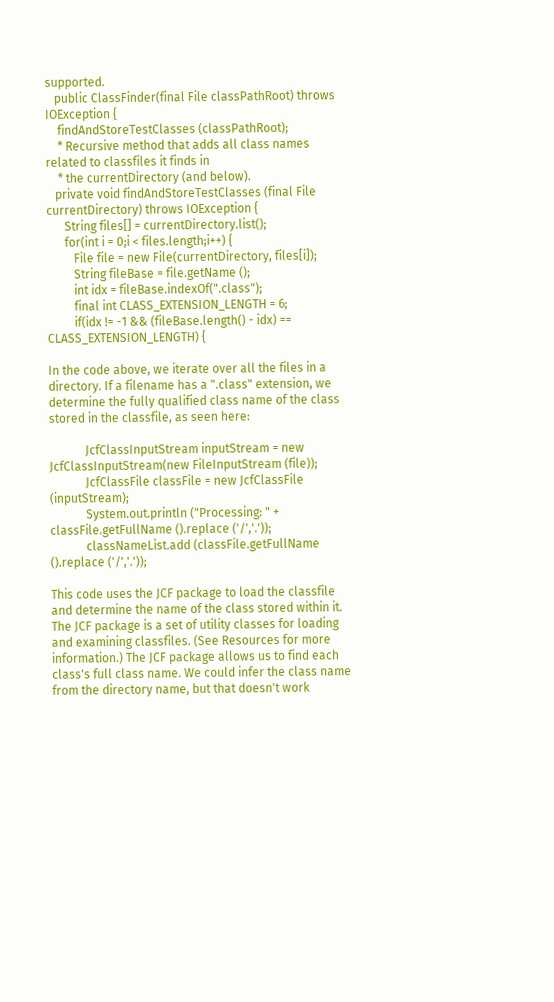supported.
   public ClassFinder(final File classPathRoot) throws IOException {
    findAndStoreTestClasses (classPathRoot);
    * Recursive method that adds all class names related to classfiles it finds in
    * the currentDirectory (and below).
   private void findAndStoreTestClasses (final File currentDirectory) throws IOException {
      String files[] = currentDirectory.list();
      for(int i = 0;i < files.length;i++) {
         File file = new File(currentDirectory, files[i]);
         String fileBase = file.getName ();
         int idx = fileBase.indexOf(".class");
         final int CLASS_EXTENSION_LENGTH = 6;
         if(idx != -1 && (fileBase.length() - idx) == CLASS_EXTENSION_LENGTH) {

In the code above, we iterate over all the files in a directory. If a filename has a ".class" extension, we determine the fully qualified class name of the class stored in the classfile, as seen here:

            JcfClassInputStream inputStream = new JcfClassInputStream(new FileInputStream (file));
            JcfClassFile classFile = new JcfClassFile (inputStream);
            System.out.println ("Processing: " + classFile.getFullName ().replace ('/','.'));
            classNameList.add (classFile.getFullName ().replace ('/','.'));

This code uses the JCF package to load the classfile and determine the name of the class stored within it. The JCF package is a set of utility classes for loading and examining classfiles. (See Resources for more information.) The JCF package allows us to find each class's full class name. We could infer the class name from the directory name, but that doesn't work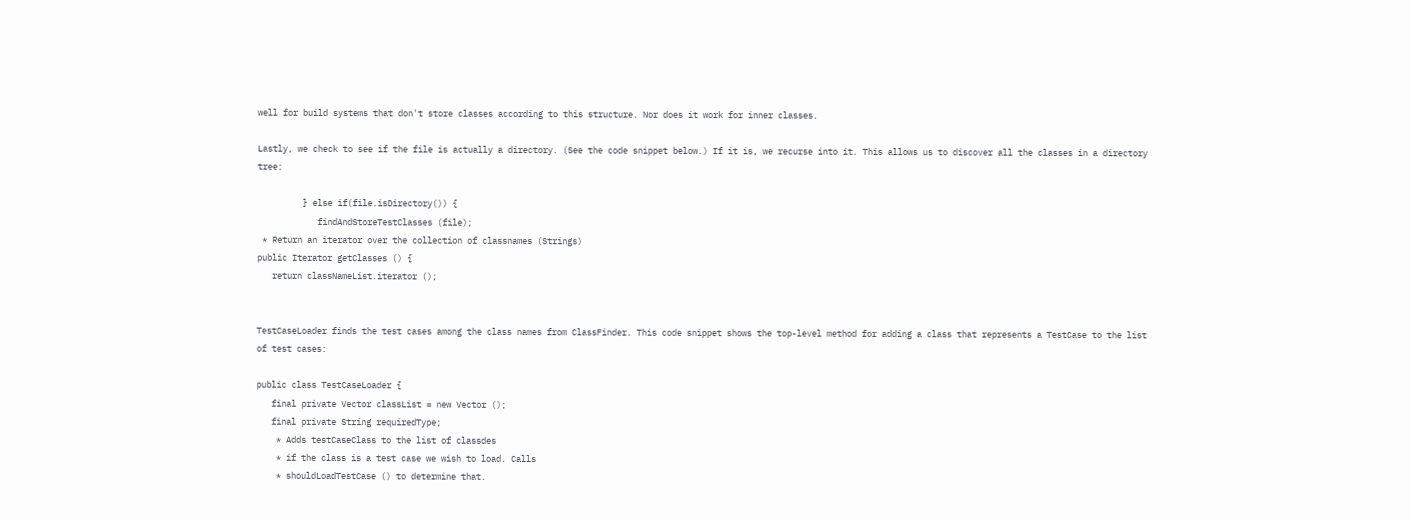well for build systems that don't store classes according to this structure. Nor does it work for inner classes.

Lastly, we check to see if the file is actually a directory. (See the code snippet below.) If it is, we recurse into it. This allows us to discover all the classes in a directory tree:

         } else if(file.isDirectory()) {
            findAndStoreTestClasses (file);
 * Return an iterator over the collection of classnames (Strings)
public Iterator getClasses () {
   return classNameList.iterator ();


TestCaseLoader finds the test cases among the class names from ClassFinder. This code snippet shows the top-level method for adding a class that represents a TestCase to the list of test cases:

public class TestCaseLoader {
   final private Vector classList = new Vector ();
   final private String requiredType;
    * Adds testCaseClass to the list of classdes
    * if the class is a test case we wish to load. Calls
    * shouldLoadTestCase () to determine that.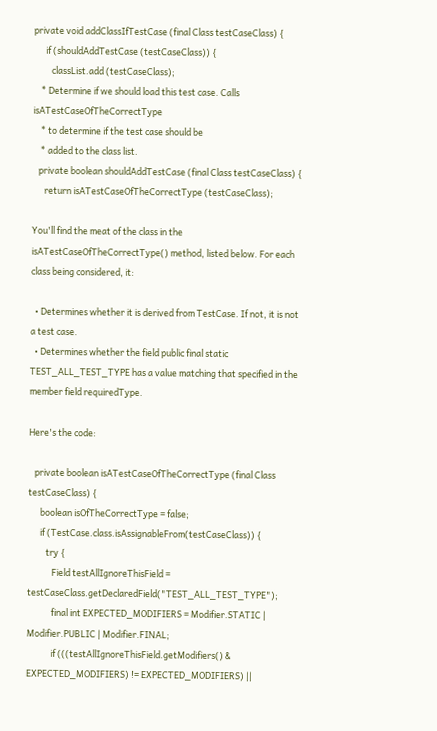private void addClassIfTestCase (final Class testCaseClass) {
      if (shouldAddTestCase (testCaseClass)) {
         classList.add (testCaseClass);
    * Determine if we should load this test case. Calls isATestCaseOfTheCorrectType
    * to determine if the test case should be
    * added to the class list.
   private boolean shouldAddTestCase (final Class testCaseClass) {
      return isATestCaseOfTheCorrectType (testCaseClass);

You'll find the meat of the class in the isATestCaseOfTheCorrectType() method, listed below. For each class being considered, it:

  • Determines whether it is derived from TestCase. If not, it is not a test case.
  • Determines whether the field public final static TEST_ALL_TEST_TYPE has a value matching that specified in the member field requiredType.

Here's the code:

   private boolean isATestCaseOfTheCorrectType (final Class testCaseClass) {
      boolean isOfTheCorrectType = false;
      if (TestCase.class.isAssignableFrom(testCaseClass)) {
         try {
            Field testAllIgnoreThisField = testCaseClass.getDeclaredField("TEST_ALL_TEST_TYPE");
            final int EXPECTED_MODIFIERS = Modifier.STATIC | Modifier.PUBLIC | Modifier.FINAL;
            if (((testAllIgnoreThisField.getModifiers() & EXPECTED_MODIFIERS) != EXPECTED_MODIFIERS) ||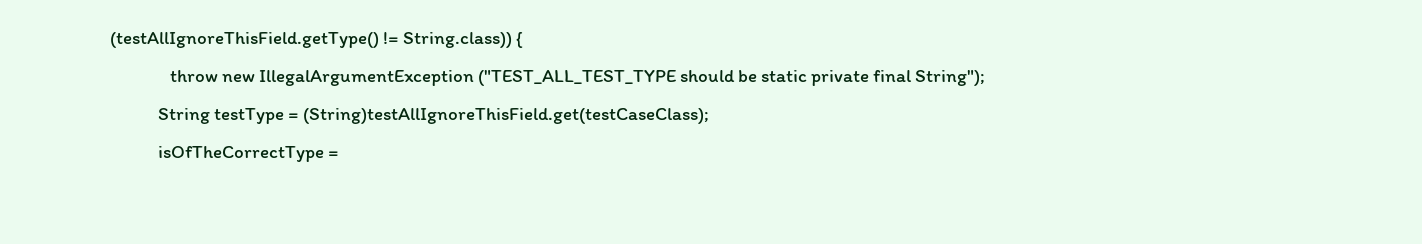(testAllIgnoreThisField.getType() != String.class)) {
               throw new IllegalArgumentException ("TEST_ALL_TEST_TYPE should be static private final String");
            String testType = (String)testAllIgnoreThisField.get(testCaseClass);
            isOfTheCorrectType =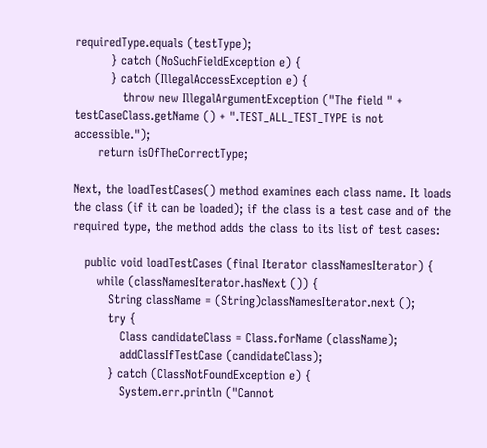requiredType.equals (testType);
         } catch (NoSuchFieldException e) {
         } catch (IllegalAccessException e) {
            throw new IllegalArgumentException ("The field " + testCaseClass.getName () + ".TEST_ALL_TEST_TYPE is not accessible.");
      return isOfTheCorrectType;

Next, the loadTestCases() method examines each class name. It loads the class (if it can be loaded); if the class is a test case and of the required type, the method adds the class to its list of test cases:

   public void loadTestCases (final Iterator classNamesIterator) {
      while (classNamesIterator.hasNext ()) {
         String className = (String)classNamesIterator.next ();
         try {
            Class candidateClass = Class.forName (className);
            addClassIfTestCase (candidateClass);
         } catch (ClassNotFoundException e) {
            System.err.println ("Cannot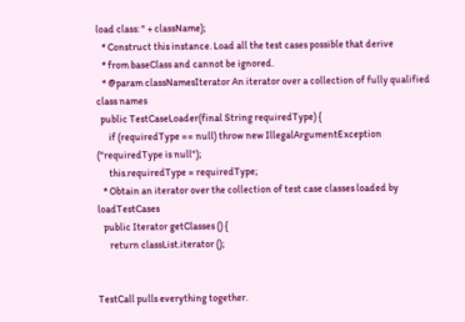load class: " + className);
   * Construct this instance. Load all the test cases possible that derive
   * from baseClass and cannot be ignored.
   * @param classNamesIterator An iterator over a collection of fully qualified class names
  public TestCaseLoader(final String requiredType) {
      if (requiredType == null) throw new IllegalArgumentException ("requiredType is null");
      this.requiredType = requiredType;
   * Obtain an iterator over the collection of test case classes loaded by loadTestCases
   public Iterator getClasses () {
      return classList.iterator ();


TestCall pulls everything together.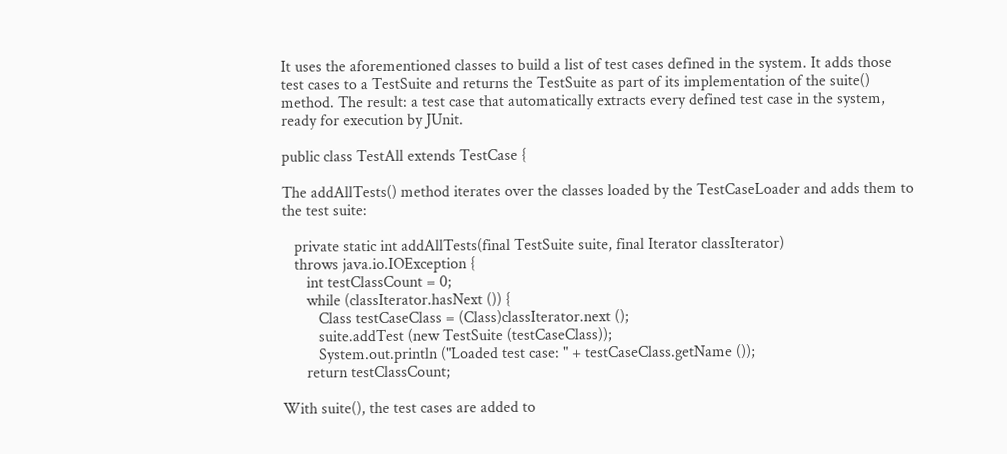It uses the aforementioned classes to build a list of test cases defined in the system. It adds those test cases to a TestSuite and returns the TestSuite as part of its implementation of the suite() method. The result: a test case that automatically extracts every defined test case in the system, ready for execution by JUnit.

public class TestAll extends TestCase {

The addAllTests() method iterates over the classes loaded by the TestCaseLoader and adds them to the test suite:

   private static int addAllTests(final TestSuite suite, final Iterator classIterator)
   throws java.io.IOException {
      int testClassCount = 0;
      while (classIterator.hasNext ()) {
         Class testCaseClass = (Class)classIterator.next ();
         suite.addTest (new TestSuite (testCaseClass));
         System.out.println ("Loaded test case: " + testCaseClass.getName ());
      return testClassCount;

With suite(), the test cases are added to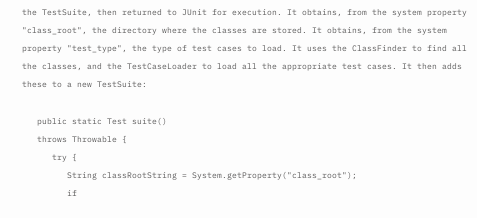the TestSuite, then returned to JUnit for execution. It obtains, from the system property "class_root", the directory where the classes are stored. It obtains, from the system property "test_type", the type of test cases to load. It uses the ClassFinder to find all the classes, and the TestCaseLoader to load all the appropriate test cases. It then adds these to a new TestSuite:

   public static Test suite()
   throws Throwable {
      try {
         String classRootString = System.getProperty("class_root");
         if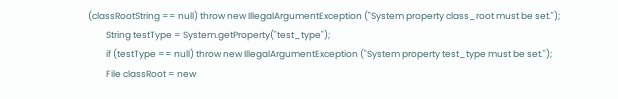(classRootString == null) throw new IllegalArgumentException ("System property class_root must be set.");
         String testType = System.getProperty("test_type");
         if (testType == null) throw new IllegalArgumentException ("System property test_type must be set.");
         File classRoot = new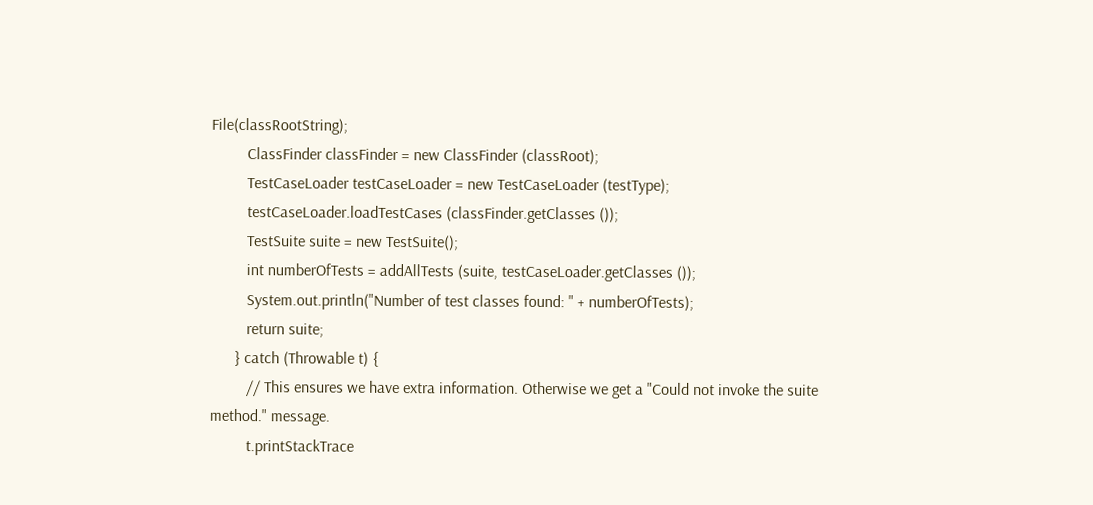File(classRootString);
         ClassFinder classFinder = new ClassFinder (classRoot);
         TestCaseLoader testCaseLoader = new TestCaseLoader (testType);
         testCaseLoader.loadTestCases (classFinder.getClasses ());
         TestSuite suite = new TestSuite();
         int numberOfTests = addAllTests (suite, testCaseLoader.getClasses ());
         System.out.println("Number of test classes found: " + numberOfTests);
         return suite;
      } catch (Throwable t) {
         // This ensures we have extra information. Otherwise we get a "Could not invoke the suite method." message.
         t.printStackTrace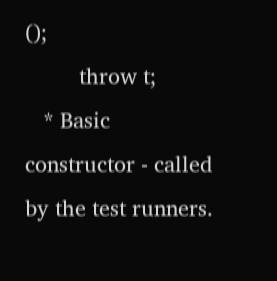();
         throw t;
   * Basic constructor - called by the test runners.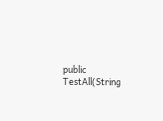public TestAll(String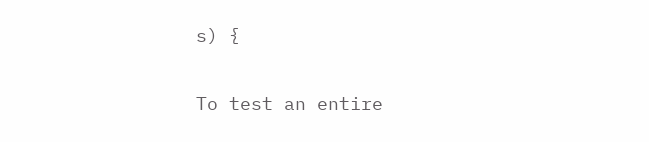s) {

To test an entire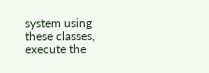system using these classes, execute the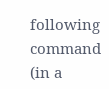following command (in a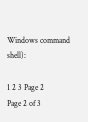Windows command shell):

1 2 3 Page 2
Page 2 of 3